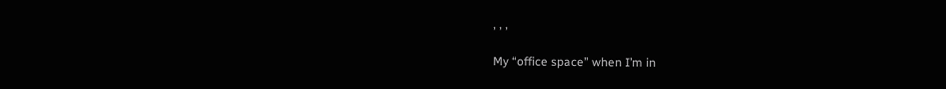, , ,

My “office space” when I’m in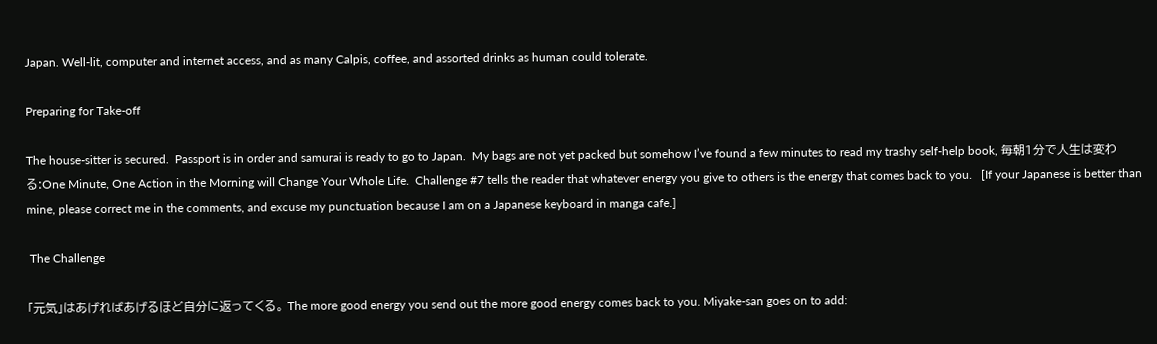Japan. Well-lit, computer and internet access, and as many Calpis, coffee, and assorted drinks as human could tolerate.

Preparing for Take-off

The house-sitter is secured.  Passport is in order and samurai is ready to go to Japan.  My bags are not yet packed but somehow I’ve found a few minutes to read my trashy self-help book, 毎朝1分で人生は変わる:One Minute, One Action in the Morning will Change Your Whole Life.  Challenge #7 tells the reader that whatever energy you give to others is the energy that comes back to you.   [If your Japanese is better than mine, please correct me in the comments, and excuse my punctuation because I am on a Japanese keyboard in manga cafe.]

 The Challenge

「元気」はあげればあげるほど自分に返ってくる。 The more good energy you send out the more good energy comes back to you. Miyake-san goes on to add: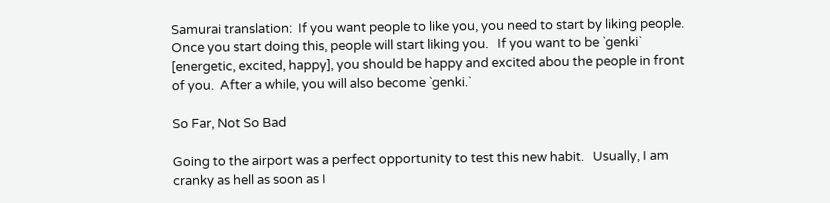Samurai translation:  If you want people to like you, you need to start by liking people.  Once you start doing this, people will start liking you.   If you want to be `genki` [energetic, excited, happy], you should be happy and excited abou the people in front of you.  After a while, you will also become `genki.`

So Far, Not So Bad

Going to the airport was a perfect opportunity to test this new habit.   Usually, I am cranky as hell as soon as I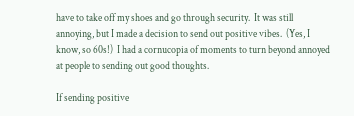have to take off my shoes and go through security.  It was still annoying, but I made a decision to send out positive vibes.  (Yes, I know, so 60s!)  I had a cornucopia of moments to turn beyond annoyed at people to sending out good thoughts.

If sending positive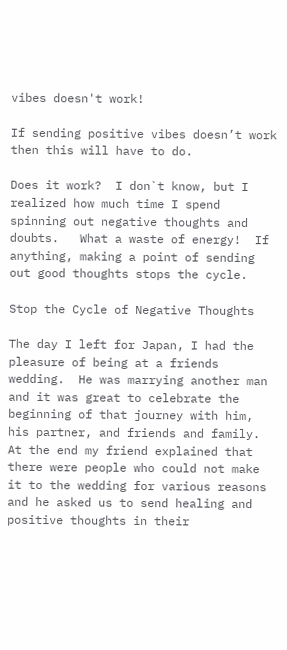vibes doesn't work!

If sending positive vibes doesn’t work then this will have to do.

Does it work?  I don`t know, but I realized how much time I spend spinning out negative thoughts and doubts.   What a waste of energy!  If anything, making a point of sending out good thoughts stops the cycle.

Stop the Cycle of Negative Thoughts

The day I left for Japan, I had the pleasure of being at a friends wedding.  He was marrying another man and it was great to celebrate the beginning of that journey with him, his partner, and friends and family.  At the end my friend explained that there were people who could not make it to the wedding for various reasons and he asked us to send healing and positive thoughts in their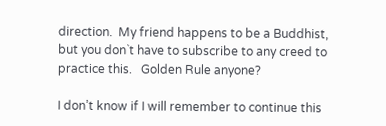direction.  My friend happens to be a Buddhist, but you don`t have to subscribe to any creed to practice this.   Golden Rule anyone?

I don’t know if I will remember to continue this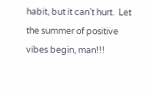habit, but it can’t hurt.  Let the summer of positive vibes begin, man!!!